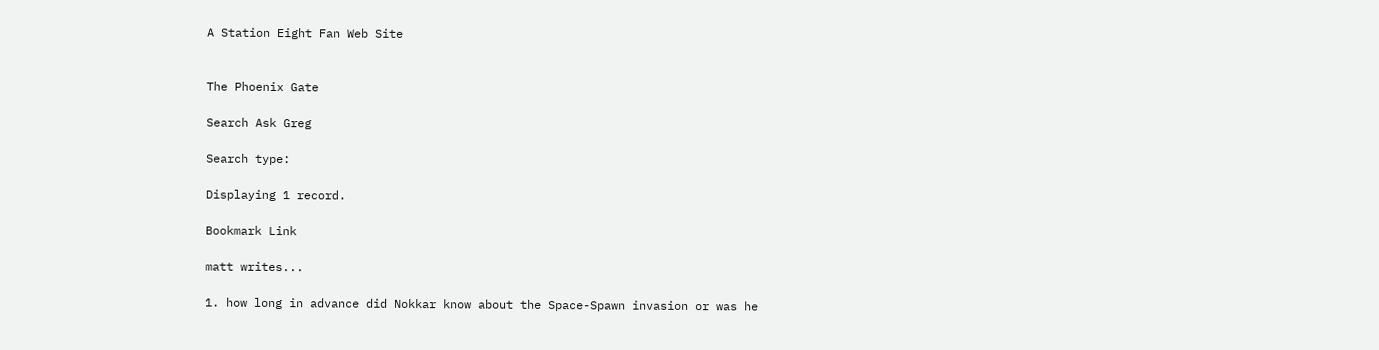A Station Eight Fan Web Site


The Phoenix Gate

Search Ask Greg

Search type:

Displaying 1 record.

Bookmark Link

matt writes...

1. how long in advance did Nokkar know about the Space-Spawn invasion or was he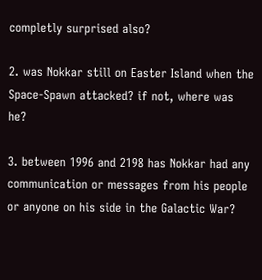completly surprised also?

2. was Nokkar still on Easter Island when the Space-Spawn attacked? if not, where was he?

3. between 1996 and 2198 has Nokkar had any communication or messages from his people or anyone on his side in the Galactic War?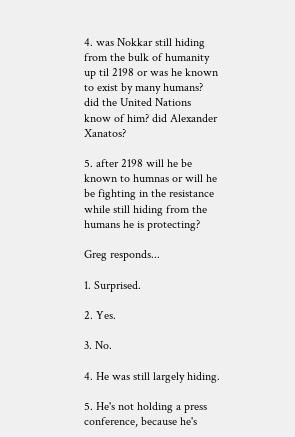4. was Nokkar still hiding from the bulk of humanity up til 2198 or was he known to exist by many humans? did the United Nations know of him? did Alexander Xanatos?

5. after 2198 will he be known to humnas or will he be fighting in the resistance while still hiding from the humans he is protecting?

Greg responds...

1. Surprised.

2. Yes.

3. No.

4. He was still largely hiding.

5. He's not holding a press conference, because he's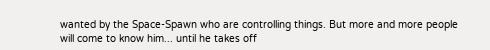wanted by the Space-Spawn who are controlling things. But more and more people will come to know him... until he takes off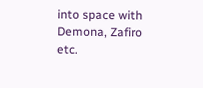into space with Demona, Zafiro etc.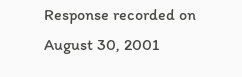Response recorded on August 30, 2001